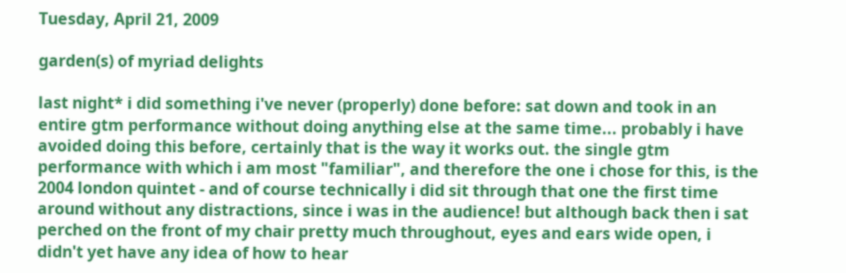Tuesday, April 21, 2009

garden(s) of myriad delights

last night* i did something i've never (properly) done before: sat down and took in an entire gtm performance without doing anything else at the same time... probably i have avoided doing this before, certainly that is the way it works out. the single gtm performance with which i am most "familiar", and therefore the one i chose for this, is the 2004 london quintet - and of course technically i did sit through that one the first time around without any distractions, since i was in the audience! but although back then i sat perched on the front of my chair pretty much throughout, eyes and ears wide open, i didn't yet have any idea of how to hear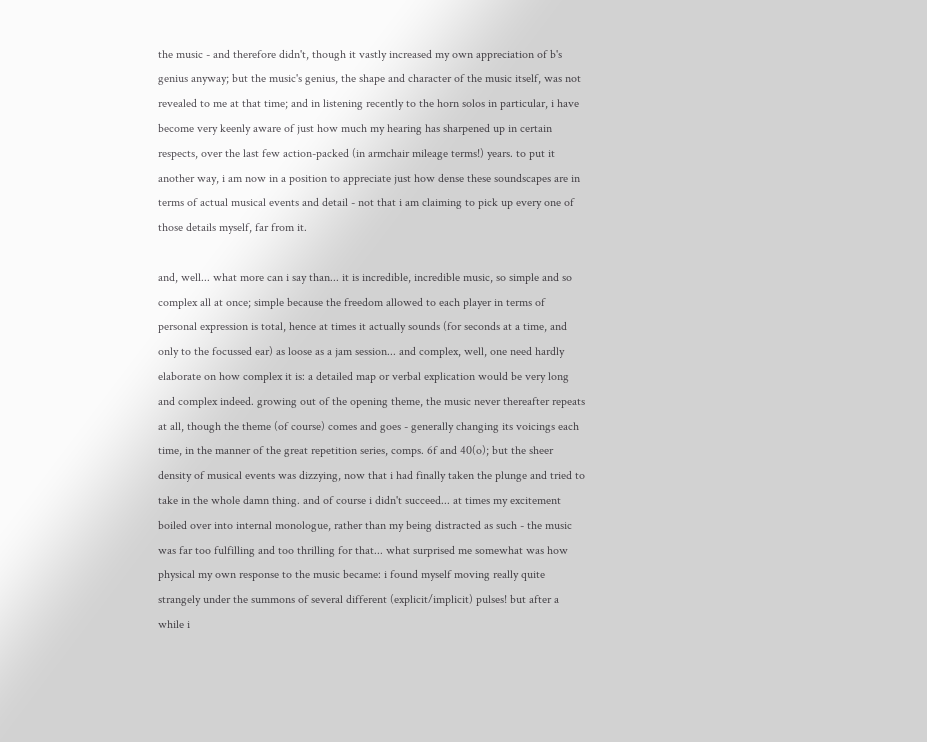the music - and therefore didn't, though it vastly increased my own appreciation of b's genius anyway; but the music's genius, the shape and character of the music itself, was not revealed to me at that time; and in listening recently to the horn solos in particular, i have become very keenly aware of just how much my hearing has sharpened up in certain respects, over the last few action-packed (in armchair mileage terms!) years. to put it another way, i am now in a position to appreciate just how dense these soundscapes are in terms of actual musical events and detail - not that i am claiming to pick up every one of those details myself, far from it.

and, well... what more can i say than... it is incredible, incredible music, so simple and so complex all at once; simple because the freedom allowed to each player in terms of personal expression is total, hence at times it actually sounds (for seconds at a time, and only to the focussed ear) as loose as a jam session... and complex, well, one need hardly elaborate on how complex it is: a detailed map or verbal explication would be very long and complex indeed. growing out of the opening theme, the music never thereafter repeats at all, though the theme (of course) comes and goes - generally changing its voicings each time, in the manner of the great repetition series, comps. 6f and 40(o); but the sheer density of musical events was dizzying, now that i had finally taken the plunge and tried to take in the whole damn thing. and of course i didn't succeed... at times my excitement boiled over into internal monologue, rather than my being distracted as such - the music was far too fulfilling and too thrilling for that... what surprised me somewhat was how physical my own response to the music became: i found myself moving really quite strangely under the summons of several different (explicit/implicit) pulses! but after a while i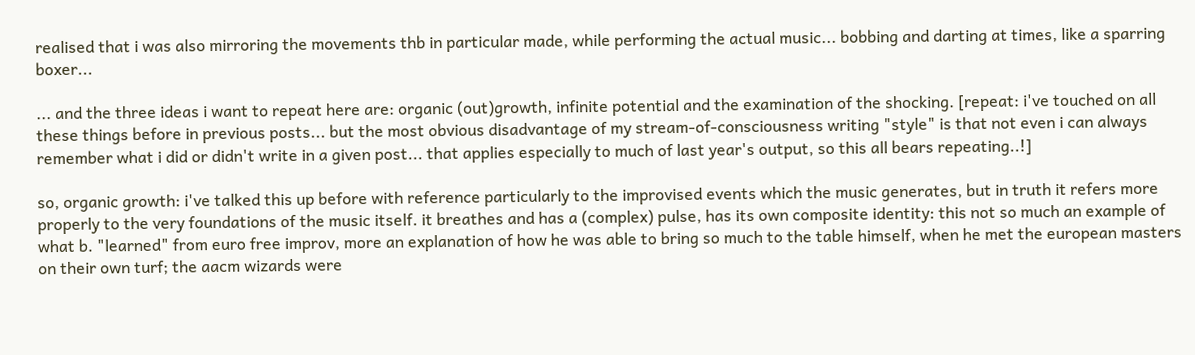realised that i was also mirroring the movements thb in particular made, while performing the actual music... bobbing and darting at times, like a sparring boxer...

... and the three ideas i want to repeat here are: organic (out)growth, infinite potential and the examination of the shocking. [repeat: i've touched on all these things before in previous posts... but the most obvious disadvantage of my stream-of-consciousness writing "style" is that not even i can always remember what i did or didn't write in a given post... that applies especially to much of last year's output, so this all bears repeating..!]

so, organic growth: i've talked this up before with reference particularly to the improvised events which the music generates, but in truth it refers more properly to the very foundations of the music itself. it breathes and has a (complex) pulse, has its own composite identity: this not so much an example of what b. "learned" from euro free improv, more an explanation of how he was able to bring so much to the table himself, when he met the european masters on their own turf; the aacm wizards were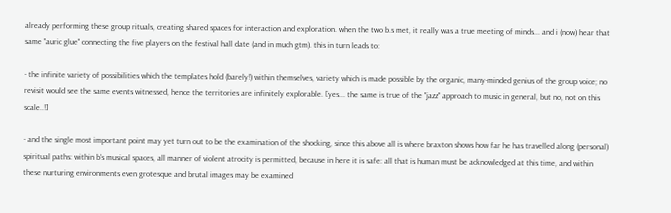already performing these group rituals, creating shared spaces for interaction and exploration. when the two b.s met, it really was a true meeting of minds... and i (now) hear that same "auric glue" connecting the five players on the festival hall date (and in much gtm). this in turn leads to:

- the infinite variety of possibilities which the templates hold (barely!) within themselves, variety which is made possible by the organic, many-minded genius of the group voice; no revisit would see the same events witnessed, hence the territories are infinitely explorable. [yes... the same is true of the "jazz" approach to music in general, but no, not on this scale..!]

- and the single most important point may yet turn out to be the examination of the shocking, since this above all is where braxton shows how far he has travelled along (personal) spiritual paths: within b's musical spaces, all manner of violent atrocity is permitted, because in here it is safe: all that is human must be acknowledged at this time, and within these nurturing environments even grotesque and brutal images may be examined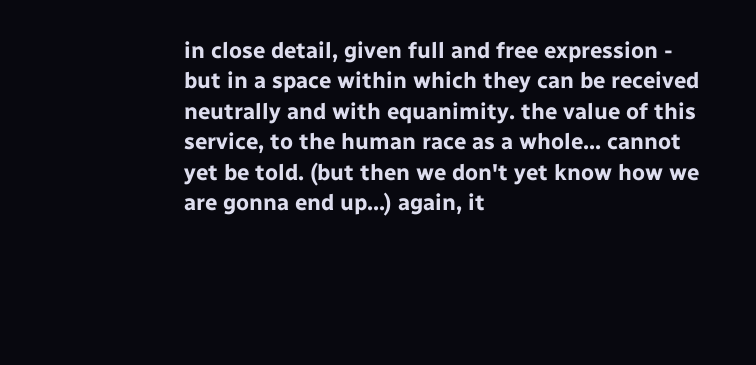in close detail, given full and free expression - but in a space within which they can be received neutrally and with equanimity. the value of this service, to the human race as a whole... cannot yet be told. (but then we don't yet know how we are gonna end up...) again, it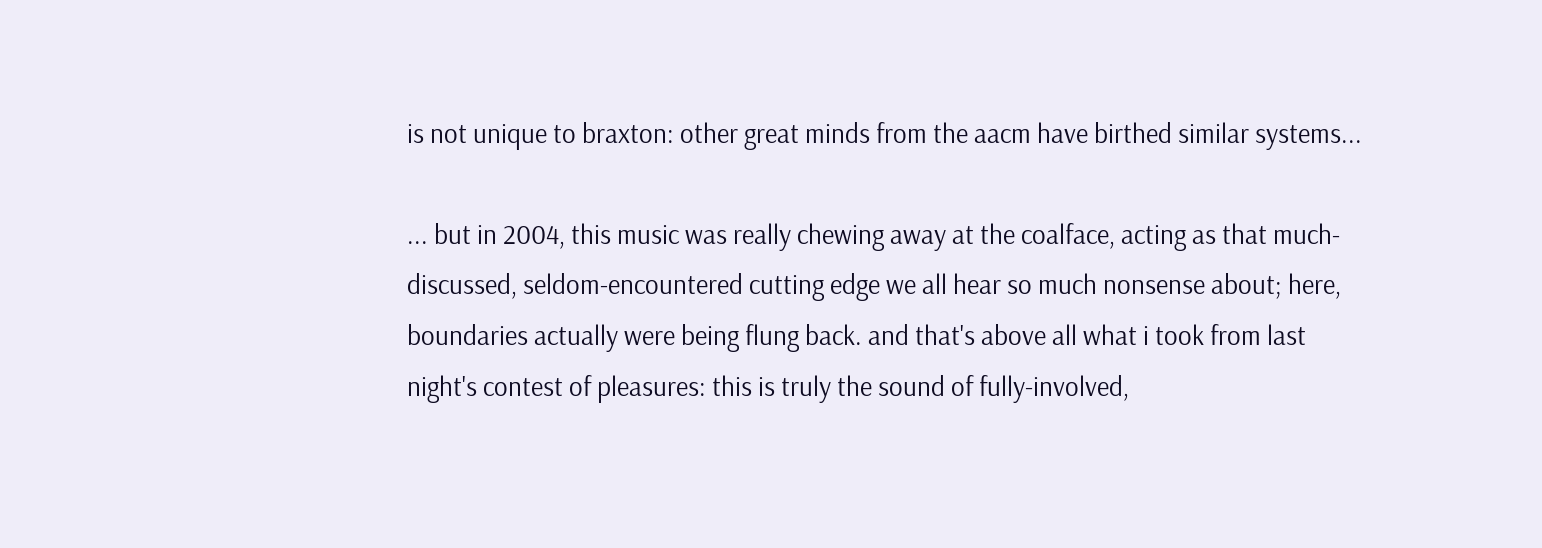is not unique to braxton: other great minds from the aacm have birthed similar systems...

... but in 2004, this music was really chewing away at the coalface, acting as that much-discussed, seldom-encountered cutting edge we all hear so much nonsense about; here, boundaries actually were being flung back. and that's above all what i took from last night's contest of pleasures: this is truly the sound of fully-involved,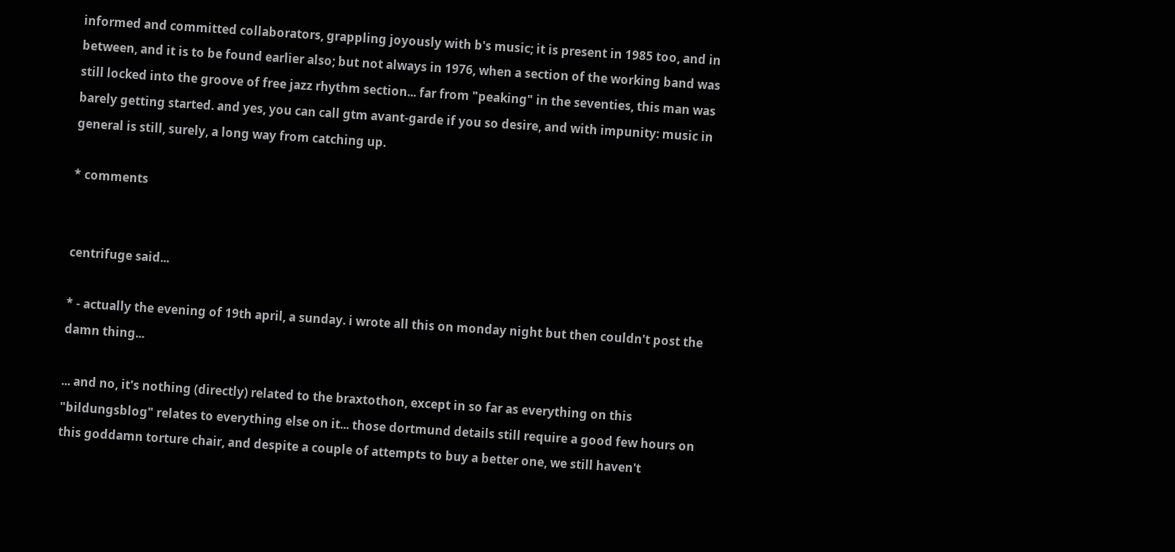informed and committed collaborators, grappling joyously with b's music; it is present in 1985 too, and in between, and it is to be found earlier also; but not always in 1976, when a section of the working band was still locked into the groove of free jazz rhythm section... far from "peaking" in the seventies, this man was barely getting started. and yes, you can call gtm avant-garde if you so desire, and with impunity: music in general is still, surely, a long way from catching up.

* comments


centrifuge said...

* - actually the evening of 19th april, a sunday. i wrote all this on monday night but then couldn't post the damn thing...

... and no, it's nothing (directly) related to the braxtothon, except in so far as everything on this "bildungsblog" relates to everything else on it... those dortmund details still require a good few hours on this goddamn torture chair, and despite a couple of attempts to buy a better one, we still haven't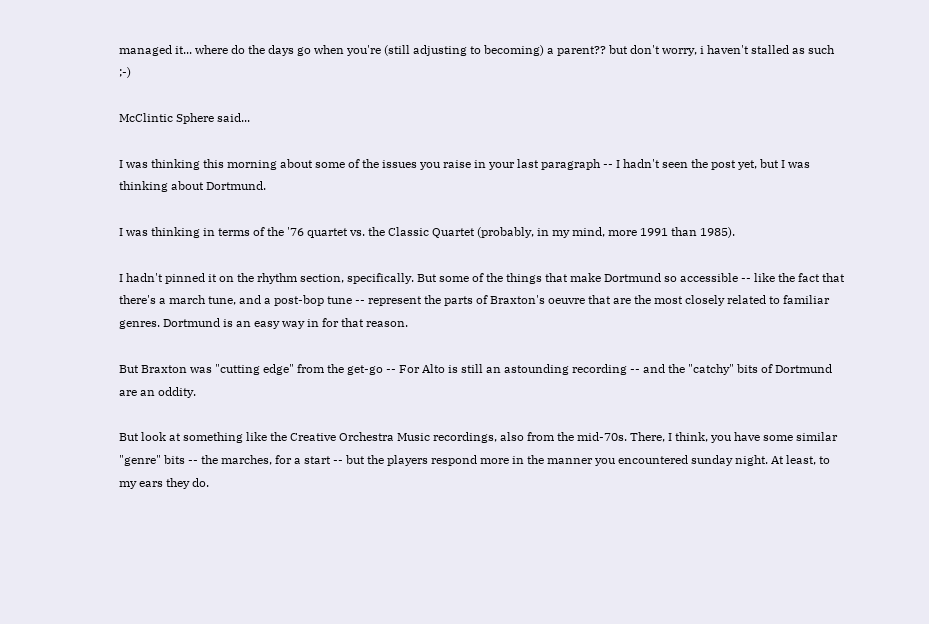managed it... where do the days go when you're (still adjusting to becoming) a parent?? but don't worry, i haven't stalled as such ;-)

McClintic Sphere said...

I was thinking this morning about some of the issues you raise in your last paragraph -- I hadn't seen the post yet, but I was thinking about Dortmund.

I was thinking in terms of the '76 quartet vs. the Classic Quartet (probably, in my mind, more 1991 than 1985).

I hadn't pinned it on the rhythm section, specifically. But some of the things that make Dortmund so accessible -- like the fact that there's a march tune, and a post-bop tune -- represent the parts of Braxton's oeuvre that are the most closely related to familiar genres. Dortmund is an easy way in for that reason.

But Braxton was "cutting edge" from the get-go -- For Alto is still an astounding recording -- and the "catchy" bits of Dortmund are an oddity.

But look at something like the Creative Orchestra Music recordings, also from the mid-70s. There, I think, you have some similar "genre" bits -- the marches, for a start -- but the players respond more in the manner you encountered sunday night. At least, to my ears they do.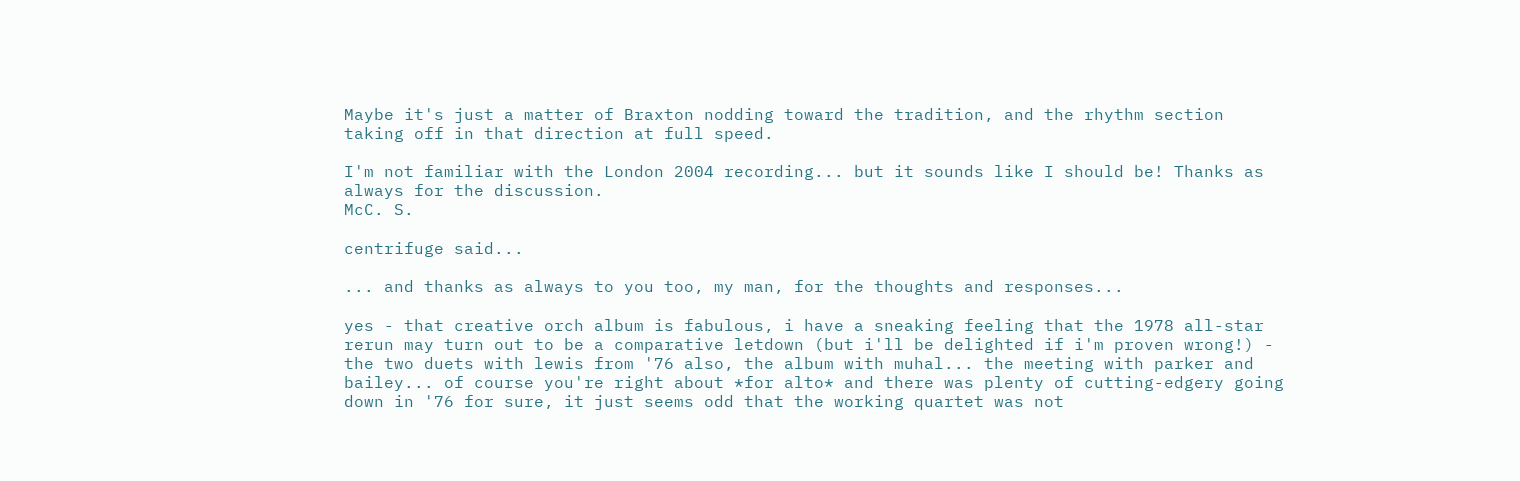Maybe it's just a matter of Braxton nodding toward the tradition, and the rhythm section taking off in that direction at full speed.

I'm not familiar with the London 2004 recording... but it sounds like I should be! Thanks as always for the discussion.
McC. S.

centrifuge said...

... and thanks as always to you too, my man, for the thoughts and responses...

yes - that creative orch album is fabulous, i have a sneaking feeling that the 1978 all-star rerun may turn out to be a comparative letdown (but i'll be delighted if i'm proven wrong!) - the two duets with lewis from '76 also, the album with muhal... the meeting with parker and bailey... of course you're right about *for alto* and there was plenty of cutting-edgery going down in '76 for sure, it just seems odd that the working quartet was not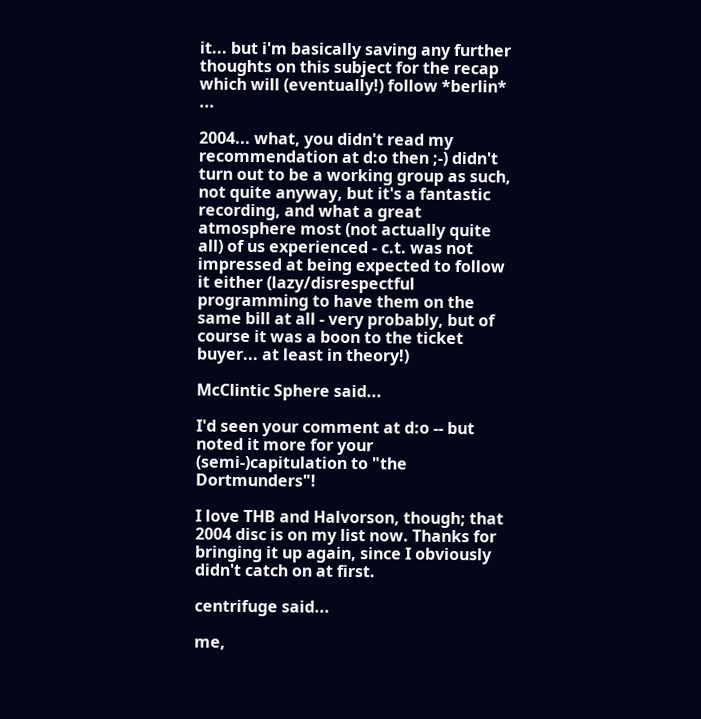it... but i'm basically saving any further thoughts on this subject for the recap which will (eventually!) follow *berlin* ...

2004... what, you didn't read my recommendation at d:o then ;-) didn't turn out to be a working group as such, not quite anyway, but it's a fantastic recording, and what a great atmosphere most (not actually quite all) of us experienced - c.t. was not impressed at being expected to follow it either (lazy/disrespectful programming to have them on the same bill at all - very probably, but of course it was a boon to the ticket buyer... at least in theory!)

McClintic Sphere said...

I'd seen your comment at d:o -- but noted it more for your (semi-)capitulation to "the Dortmunders"!

I love THB and Halvorson, though; that 2004 disc is on my list now. Thanks for bringing it up again, since I obviously didn't catch on at first.

centrifuge said...

me,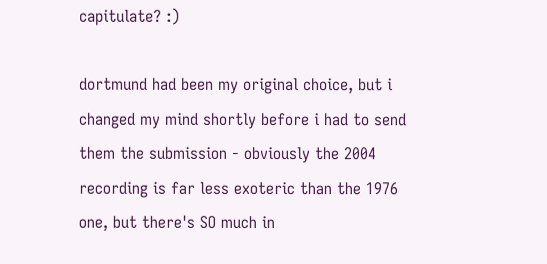capitulate? :)

dortmund had been my original choice, but i changed my mind shortly before i had to send them the submission - obviously the 2004 recording is far less exoteric than the 1976 one, but there's SO much in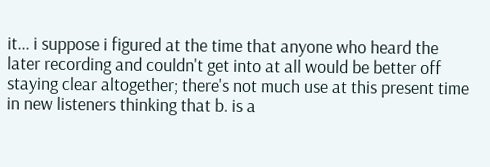it... i suppose i figured at the time that anyone who heard the later recording and couldn't get into at all would be better off staying clear altogether; there's not much use at this present time in new listeners thinking that b. is a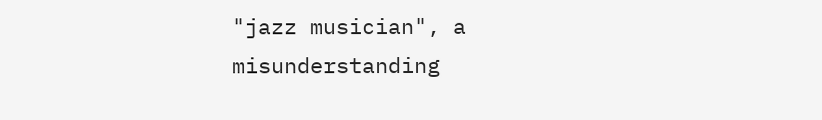"jazz musician", a misunderstanding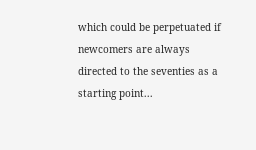which could be perpetuated if newcomers are always directed to the seventies as a starting point...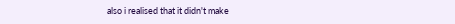also i realised that it didn't make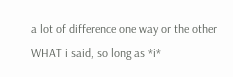a lot of difference one way or the other WHAT i said, so long as *i*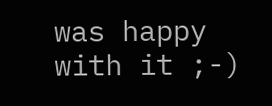was happy with it ;-)